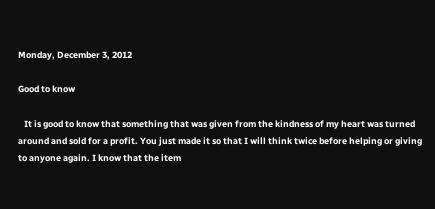Monday, December 3, 2012

Good to know

   It is good to know that something that was given from the kindness of my heart was turned around and sold for a profit. You just made it so that I will think twice before helping or giving to anyone again. I know that the item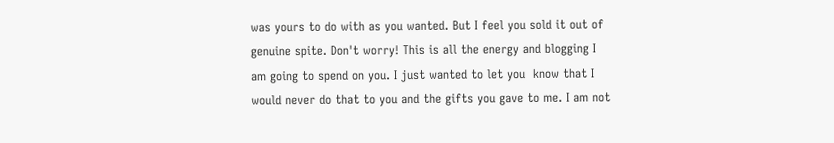was yours to do with as you wanted. But I feel you sold it out of genuine spite. Don't worry! This is all the energy and blogging I am going to spend on you. I just wanted to let you  know that I would never do that to you and the gifts you gave to me. I am not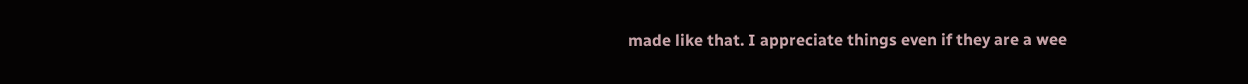made like that. I appreciate things even if they are a wee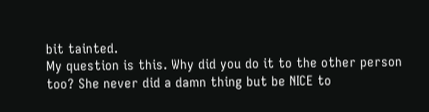bit tainted.
My question is this. Why did you do it to the other person too? She never did a damn thing but be NICE to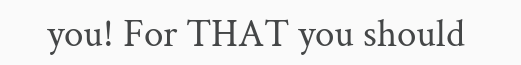you! For THAT you should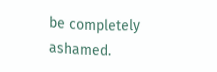be completely ashamed.